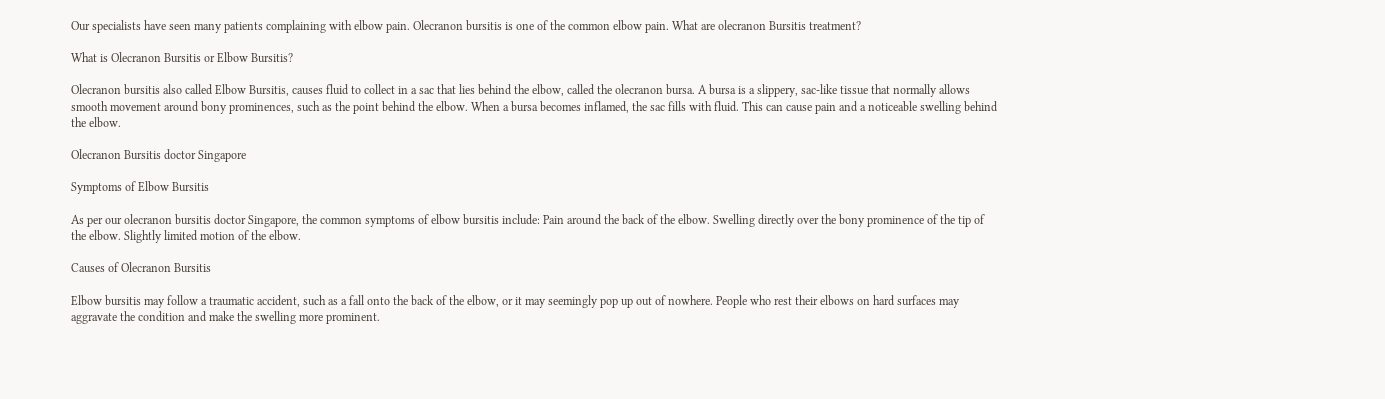Our specialists have seen many patients complaining with elbow pain. Olecranon bursitis is one of the common elbow pain. What are olecranon Bursitis treatment?

What is Olecranon Bursitis or Elbow Bursitis?

Olecranon bursitis also called Elbow Bursitis, causes fluid to collect in a sac that lies behind the elbow, called the olecranon bursa. A bursa is a slippery, sac-like tissue that normally allows smooth movement around bony prominences, such as the point behind the elbow. When a bursa becomes inflamed, the sac fills with fluid. This can cause pain and a noticeable swelling behind the elbow.

Olecranon Bursitis doctor Singapore

Symptoms of Elbow Bursitis

As per our olecranon bursitis doctor Singapore, the common symptoms of elbow bursitis include: Pain around the back of the elbow. Swelling directly over the bony prominence of the tip of the elbow. Slightly limited motion of the elbow.

Causes of Olecranon Bursitis

Elbow bursitis may follow a traumatic accident, such as a fall onto the back of the elbow, or it may seemingly pop up out of nowhere. People who rest their elbows on hard surfaces may aggravate the condition and make the swelling more prominent.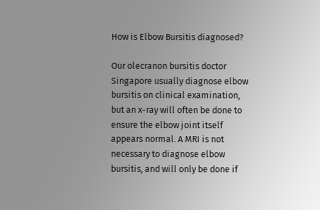How is Elbow Bursitis diagnosed?

Our olecranon bursitis doctor Singapore usually diagnose elbow bursitis on clinical examination, but an x-ray will often be done to ensure the elbow joint itself appears normal. A MRI is not necessary to diagnose elbow bursitis, and will only be done if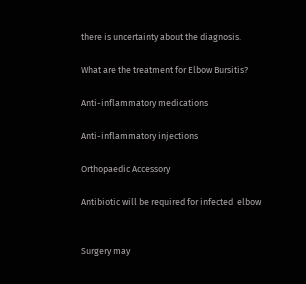there is uncertainty about the diagnosis.

What are the treatment for Elbow Bursitis?

Anti-inflammatory medications

Anti-inflammatory injections

Orthopaedic Accessory

Antibiotic will be required for infected  elbow


Surgery may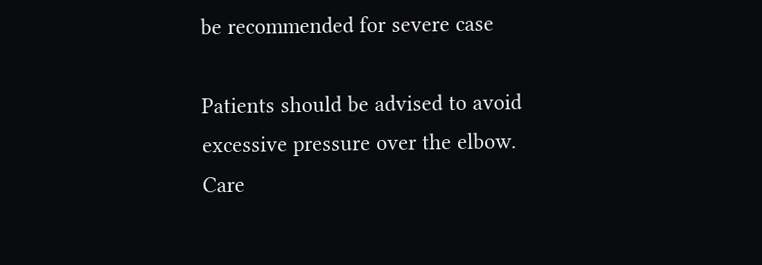be recommended for severe case

Patients should be advised to avoid excessive pressure over the elbow. Care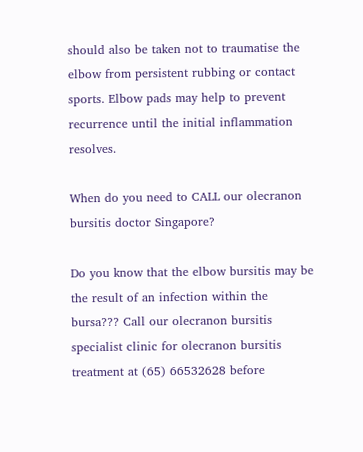should also be taken not to traumatise the elbow from persistent rubbing or contact sports. Elbow pads may help to prevent recurrence until the initial inflammation resolves.

When do you need to CALL our olecranon bursitis doctor Singapore?

Do you know that the elbow bursitis may be the result of an infection within the bursa??? Call our olecranon bursitis specialist clinic for olecranon bursitis treatment at (65) 66532628 before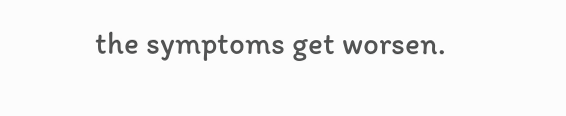the symptoms get worsen.